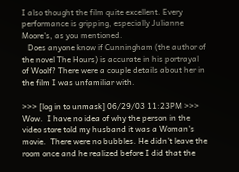I also thought the film quite excellent. Every performance is gripping, especially Julianne Moore's, as you mentioned.
   Does anyone know if Cunningham (the author of the novel The Hours) is accurate in his portrayal of Woolf? There were a couple details about her in the film I was unfamiliar with.

>>> [log in to unmask] 06/29/03 11:23PM >>>
Wow.  I have no idea of why the person in the video store told my husband it was a Woman's movie.  There were no bubbles. He didn't leave the room once and he realized before I did that the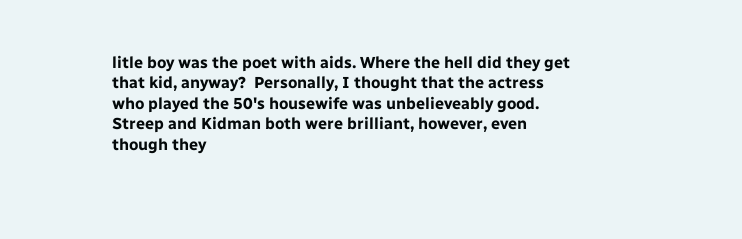litle boy was the poet with aids. Where the hell did they get that kid, anyway?  Personally, I thought that the actress who played the 50's housewife was unbelieveably good. Streep and Kidman both were brilliant, however, even though they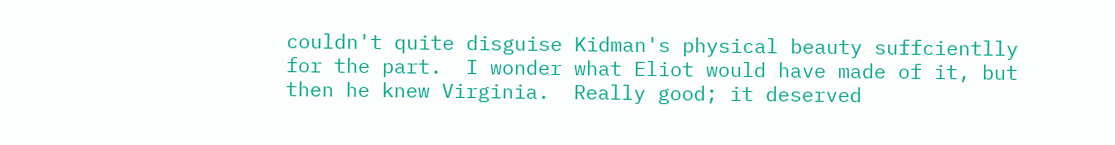couldn't quite disguise Kidman's physical beauty suffcientlly for the part.  I wonder what Eliot would have made of it, but then he knew Virginia.  Really good; it deserved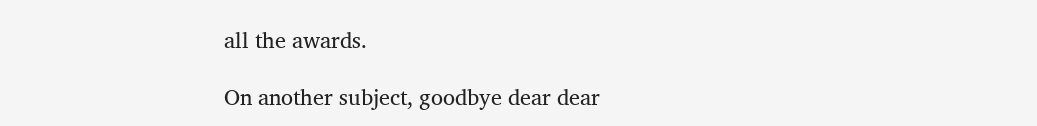all the awards.

On another subject, goodbye dear dear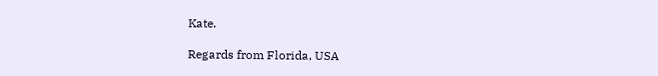Kate.

Regards from Florida, USA